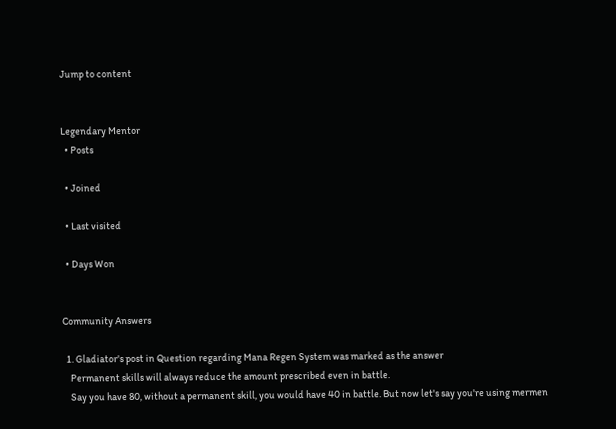Jump to content


Legendary Mentor
  • Posts

  • Joined

  • Last visited

  • Days Won


Community Answers

  1. Gladiator's post in Question regarding Mana Regen System was marked as the answer
    Permanent skills will always reduce the amount prescribed even in battle.
    Say you have 80, without a permanent skill, you would have 40 in battle. But now let's say you're using mermen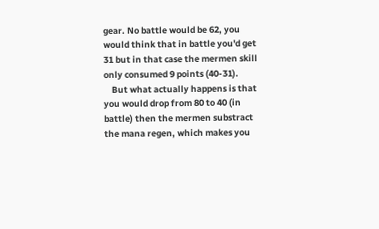gear. No battle would be 62, you would think that in battle you'd get 31 but in that case the mermen skill only consumed 9 points (40-31).
    But what actually happens is that you would drop from 80 to 40 (in battle) then the mermen substract the mana regen, which makes you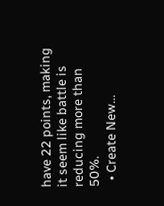have 22 points, making it seem like battle is reducing more than 50%.
  • Create New...